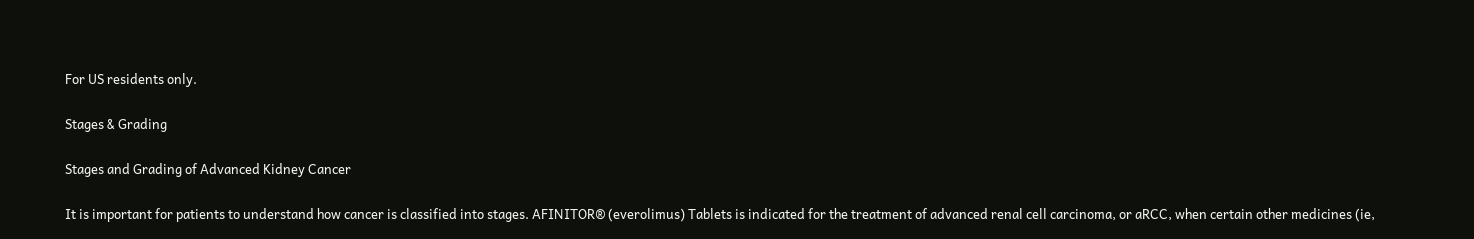For US residents only.

Stages & Grading

Stages and Grading of Advanced Kidney Cancer

It is important for patients to understand how cancer is classified into stages. AFINITOR® (everolimus) Tablets is indicated for the treatment of advanced renal cell carcinoma, or aRCC, when certain other medicines (ie,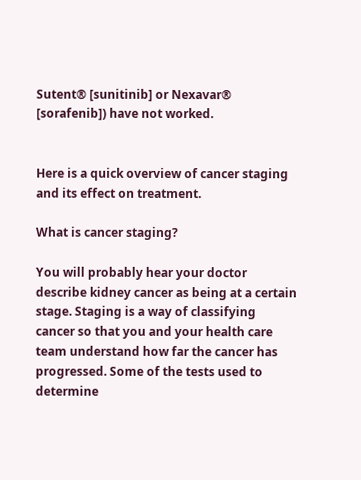Sutent® [sunitinib] or Nexavar® [sorafenib]) have not worked.


Here is a quick overview of cancer staging and its effect on treatment.

What is cancer staging?

You will probably hear your doctor describe kidney cancer as being at a certain stage. Staging is a way of classifying cancer so that you and your health care team understand how far the cancer has progressed. Some of the tests used to determine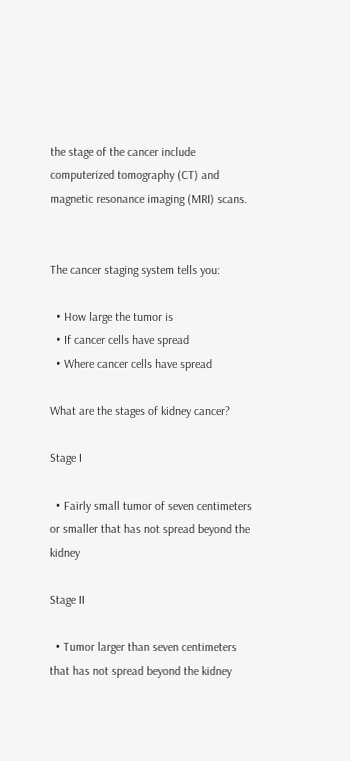the stage of the cancer include computerized tomography (CT) and magnetic resonance imaging (MRI) scans.


The cancer staging system tells you:

  • How large the tumor is
  • If cancer cells have spread
  • Where cancer cells have spread

What are the stages of kidney cancer?

Stage I

  • Fairly small tumor of seven centimeters or smaller that has not spread beyond the kidney

Stage II

  • Tumor larger than seven centimeters that has not spread beyond the kidney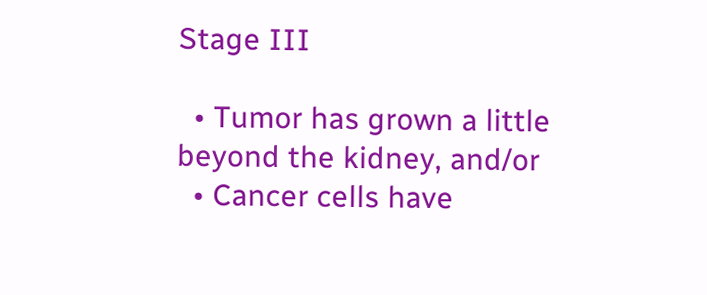Stage III

  • Tumor has grown a little beyond the kidney, and/or
  • Cancer cells have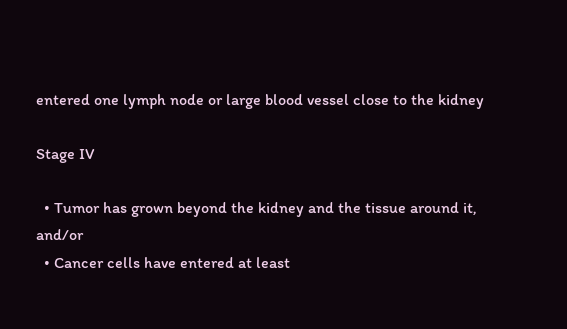entered one lymph node or large blood vessel close to the kidney

Stage IV

  • Tumor has grown beyond the kidney and the tissue around it, and/or
  • Cancer cells have entered at least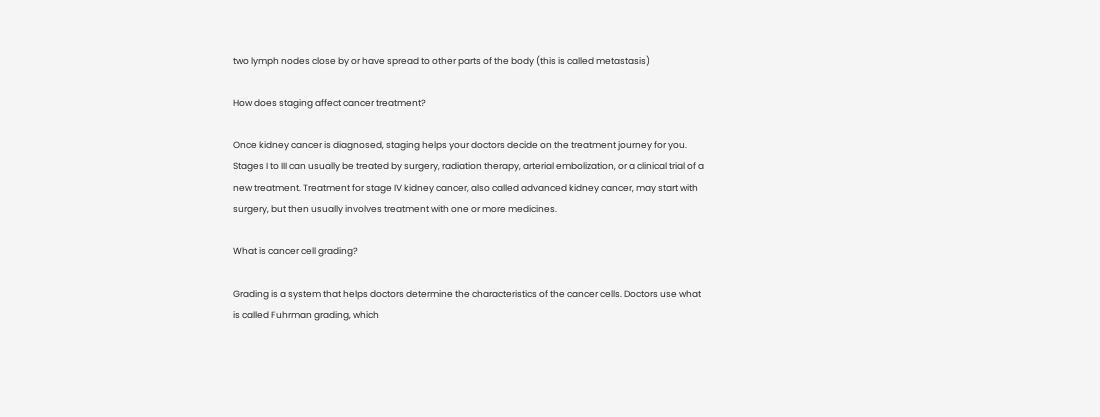two lymph nodes close by or have spread to other parts of the body (this is called metastasis)

How does staging affect cancer treatment?

Once kidney cancer is diagnosed, staging helps your doctors decide on the treatment journey for you. Stages I to III can usually be treated by surgery, radiation therapy, arterial embolization, or a clinical trial of a new treatment. Treatment for stage IV kidney cancer, also called advanced kidney cancer, may start with surgery, but then usually involves treatment with one or more medicines.

What is cancer cell grading?

Grading is a system that helps doctors determine the characteristics of the cancer cells. Doctors use what is called Fuhrman grading, which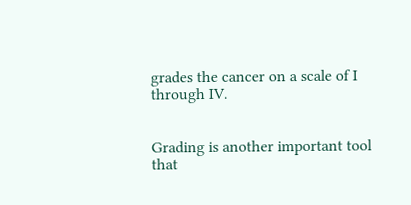grades the cancer on a scale of I through IV.


Grading is another important tool that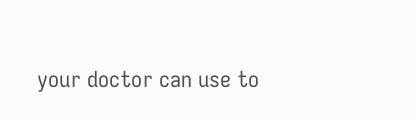your doctor can use to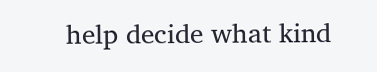help decide what kind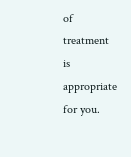of treatment is appropriate for you.